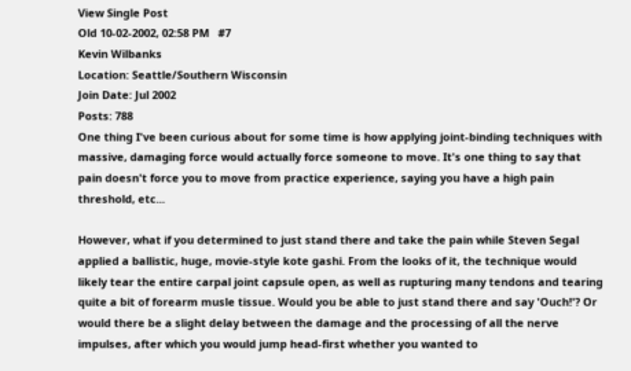View Single Post
Old 10-02-2002, 02:58 PM   #7
Kevin Wilbanks
Location: Seattle/Southern Wisconsin
Join Date: Jul 2002
Posts: 788
One thing I've been curious about for some time is how applying joint-binding techniques with massive, damaging force would actually force someone to move. It's one thing to say that pain doesn't force you to move from practice experience, saying you have a high pain threshold, etc...

However, what if you determined to just stand there and take the pain while Steven Segal applied a ballistic, huge, movie-style kote gashi. From the looks of it, the technique would likely tear the entire carpal joint capsule open, as well as rupturing many tendons and tearing quite a bit of forearm musle tissue. Would you be able to just stand there and say 'Ouch!'? Or would there be a slight delay between the damage and the processing of all the nerve impulses, after which you would jump head-first whether you wanted to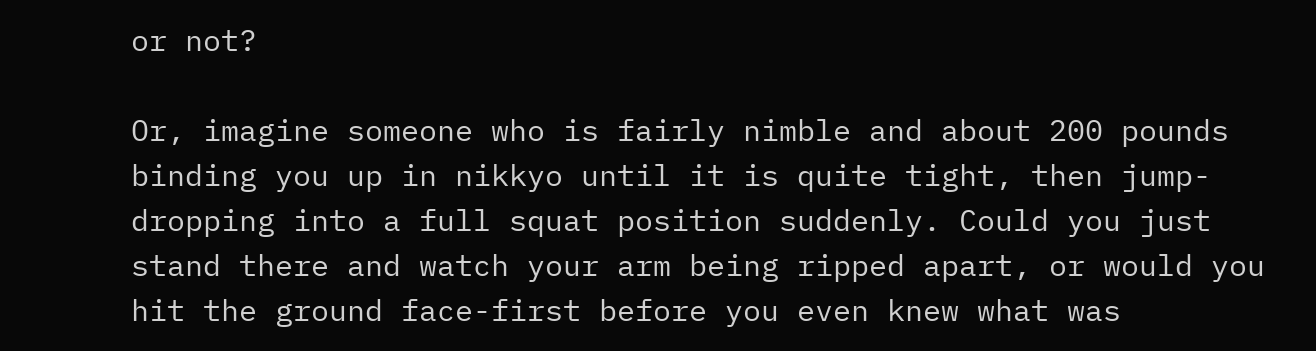or not?

Or, imagine someone who is fairly nimble and about 200 pounds binding you up in nikkyo until it is quite tight, then jump-dropping into a full squat position suddenly. Could you just stand there and watch your arm being ripped apart, or would you hit the ground face-first before you even knew what was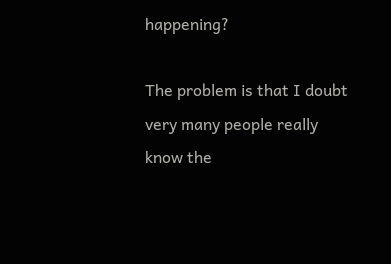happening?

The problem is that I doubt very many people really know the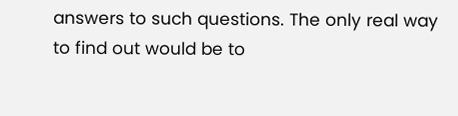answers to such questions. The only real way to find out would be to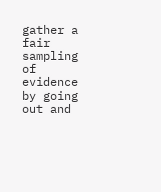gather a fair sampling of evidence by going out and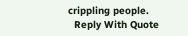crippling people.
  Reply With Quote